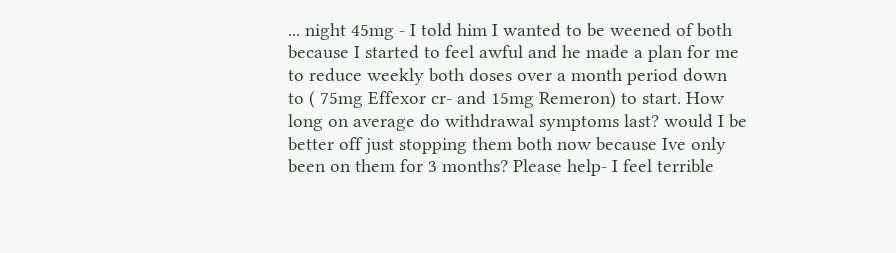... night 45mg - I told him I wanted to be weened of both because I started to feel awful and he made a plan for me to reduce weekly both doses over a month period down to ( 75mg Effexor cr- and 15mg Remeron) to start. How long on average do withdrawal symptoms last? would I be better off just stopping them both now because Ive only been on them for 3 months? Please help- I feel terrible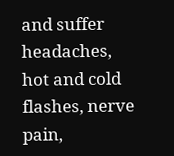and suffer headaches, hot and cold flashes, nerve pain,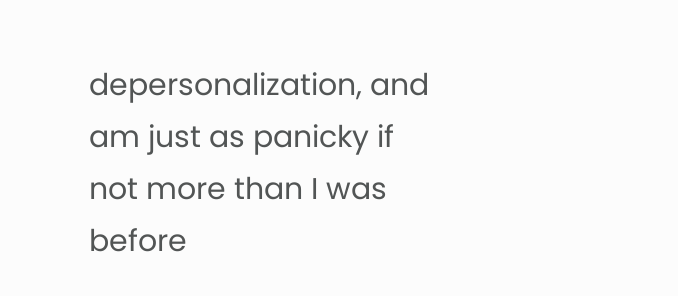depersonalization, and am just as panicky if not more than I was before